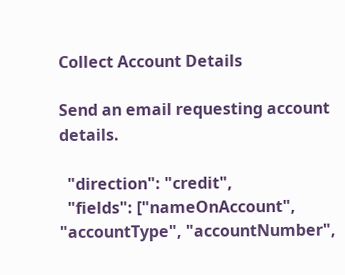Collect Account Details

Send an email requesting account details.

  "direction": "credit",
  "fields": ["nameOnAccount", "accountType", "accountNumber",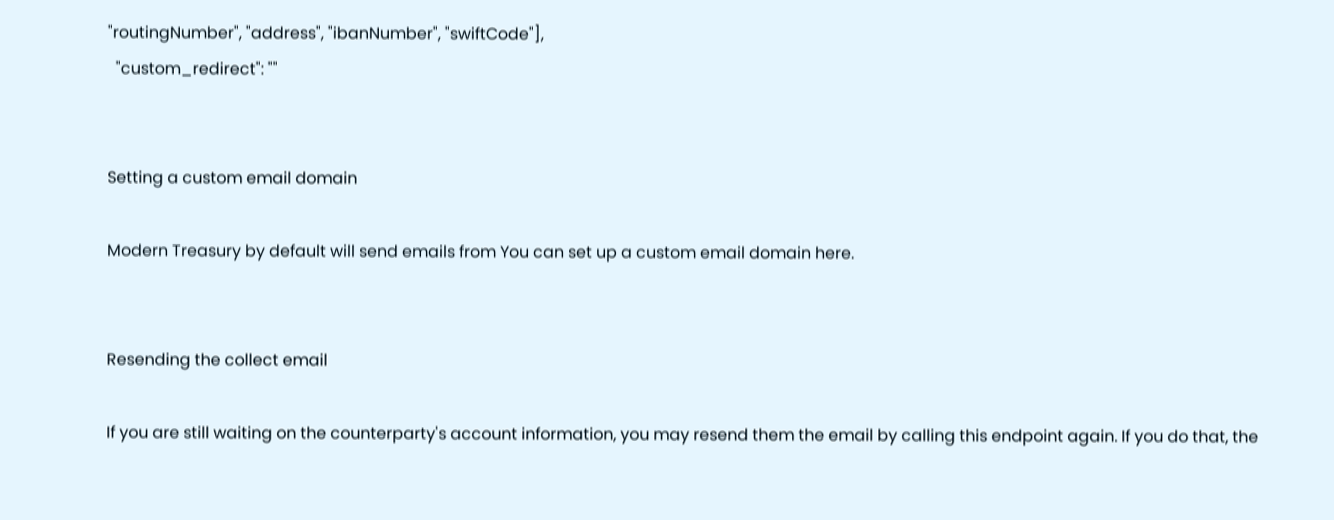"routingNumber", "address", "ibanNumber", "swiftCode"],
  "custom_redirect": ""


Setting a custom email domain

Modern Treasury by default will send emails from You can set up a custom email domain here.


Resending the collect email

If you are still waiting on the counterparty's account information, you may resend them the email by calling this endpoint again. If you do that, the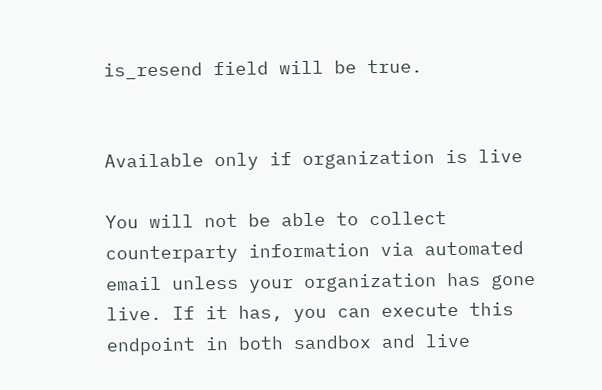is_resend field will be true.


Available only if organization is live

You will not be able to collect counterparty information via automated email unless your organization has gone live. If it has, you can execute this endpoint in both sandbox and live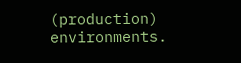(production) environments.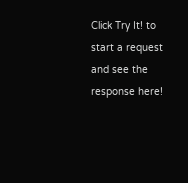Click Try It! to start a request and see the response here!